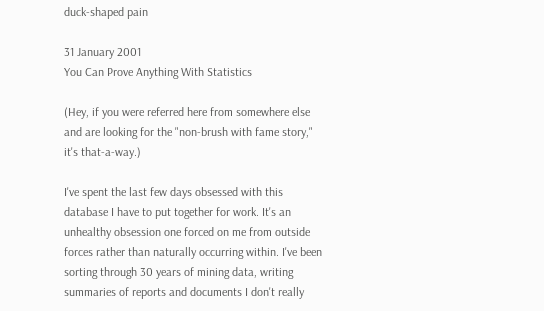duck-shaped pain

31 January 2001
You Can Prove Anything With Statistics

(Hey, if you were referred here from somewhere else and are looking for the "non-brush with fame story," it's that-a-way.)

I've spent the last few days obsessed with this database I have to put together for work. It's an unhealthy obsession one forced on me from outside forces rather than naturally occurring within. I've been sorting through 30 years of mining data, writing summaries of reports and documents I don't really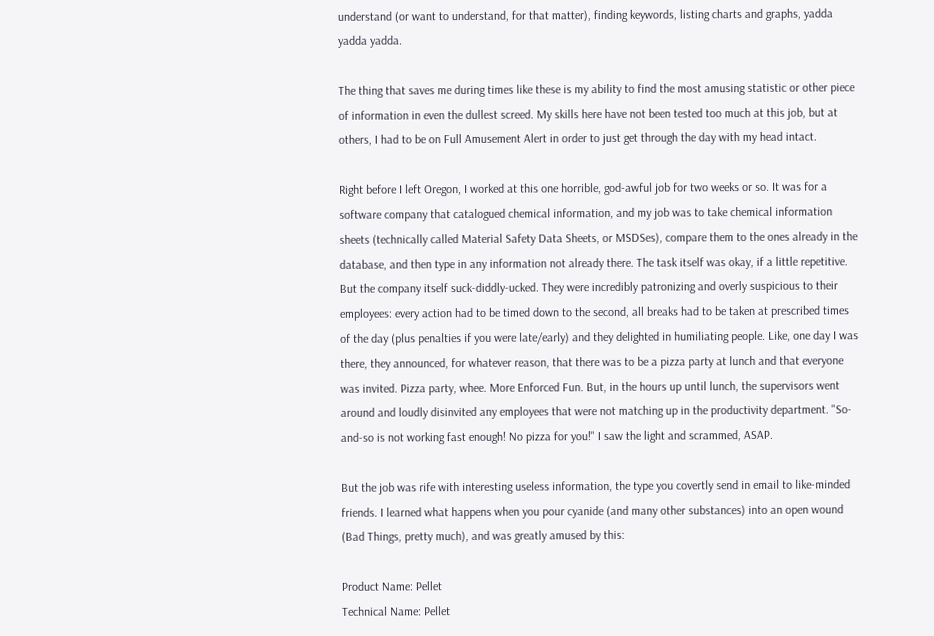understand (or want to understand, for that matter), finding keywords, listing charts and graphs, yadda yadda yadda.

The thing that saves me during times like these is my ability to find the most amusing statistic or other piece of information in even the dullest screed. My skills here have not been tested too much at this job, but at others, I had to be on Full Amusement Alert in order to just get through the day with my head intact.

Right before I left Oregon, I worked at this one horrible, god-awful job for two weeks or so. It was for a software company that catalogued chemical information, and my job was to take chemical information sheets (technically called Material Safety Data Sheets, or MSDSes), compare them to the ones already in the database, and then type in any information not already there. The task itself was okay, if a little repetitive. But the company itself suck-diddly-ucked. They were incredibly patronizing and overly suspicious to their employees: every action had to be timed down to the second, all breaks had to be taken at prescribed times of the day (plus penalties if you were late/early) and they delighted in humiliating people. Like, one day I was there, they announced, for whatever reason, that there was to be a pizza party at lunch and that everyone was invited. Pizza party, whee. More Enforced Fun. But, in the hours up until lunch, the supervisors went around and loudly disinvited any employees that were not matching up in the productivity department. "So-and-so is not working fast enough! No pizza for you!" I saw the light and scrammed, ASAP.

But the job was rife with interesting useless information, the type you covertly send in email to like-minded friends. I learned what happens when you pour cyanide (and many other substances) into an open wound (Bad Things, pretty much), and was greatly amused by this:

Product Name: Pellet
Technical Name: Pellet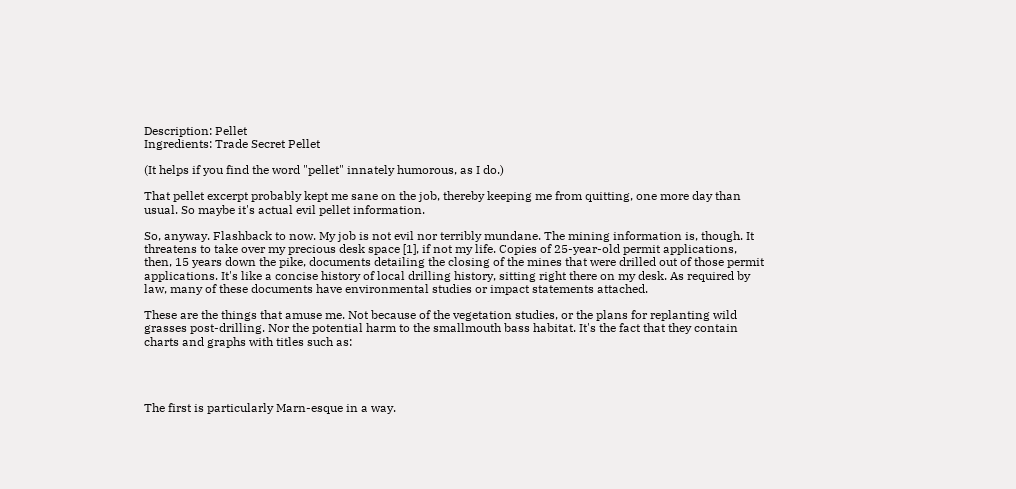Description: Pellet
Ingredients: Trade Secret Pellet

(It helps if you find the word "pellet" innately humorous, as I do.)

That pellet excerpt probably kept me sane on the job, thereby keeping me from quitting, one more day than usual. So maybe it's actual evil pellet information.

So, anyway. Flashback to now. My job is not evil nor terribly mundane. The mining information is, though. It threatens to take over my precious desk space [1], if not my life. Copies of 25-year-old permit applications, then, 15 years down the pike, documents detailing the closing of the mines that were drilled out of those permit applications. It's like a concise history of local drilling history, sitting right there on my desk. As required by law, many of these documents have environmental studies or impact statements attached.

These are the things that amuse me. Not because of the vegetation studies, or the plans for replanting wild grasses post-drilling. Nor the potential harm to the smallmouth bass habitat. It's the fact that they contain charts and graphs with titles such as:




The first is particularly Marn-esque in a way.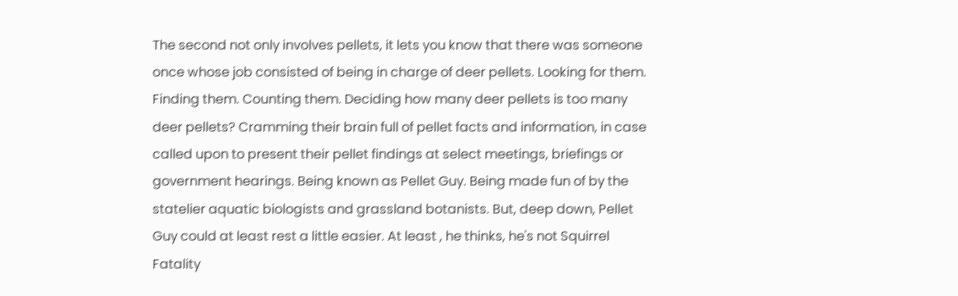The second not only involves pellets, it lets you know that there was someone once whose job consisted of being in charge of deer pellets. Looking for them. Finding them. Counting them. Deciding how many deer pellets is too many deer pellets? Cramming their brain full of pellet facts and information, in case called upon to present their pellet findings at select meetings, briefings or government hearings. Being known as Pellet Guy. Being made fun of by the statelier aquatic biologists and grassland botanists. But, deep down, Pellet Guy could at least rest a little easier. At least , he thinks, he's not Squirrel Fatality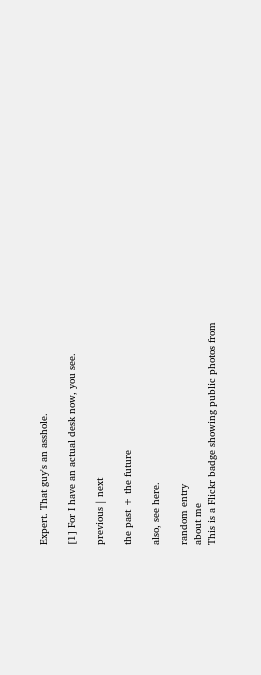Expert. That guy's an asshole.

[1] For I have an actual desk now, you see.

previous | next

the past + the future

also, see here.

random entry
about me
This is a Flickr badge showing public photos from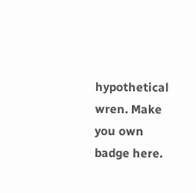hypothetical wren. Make you own badge here.